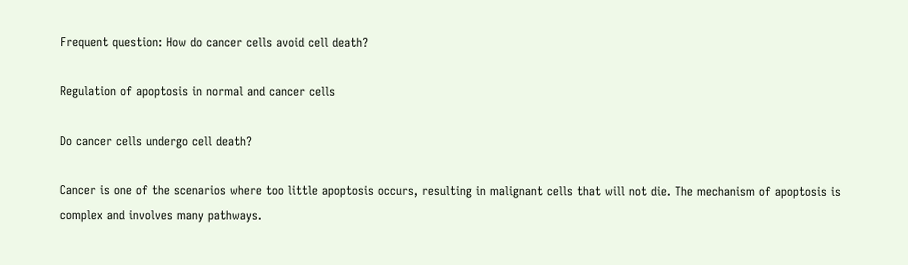Frequent question: How do cancer cells avoid cell death?

Regulation of apoptosis in normal and cancer cells

Do cancer cells undergo cell death?

Cancer is one of the scenarios where too little apoptosis occurs, resulting in malignant cells that will not die. The mechanism of apoptosis is complex and involves many pathways.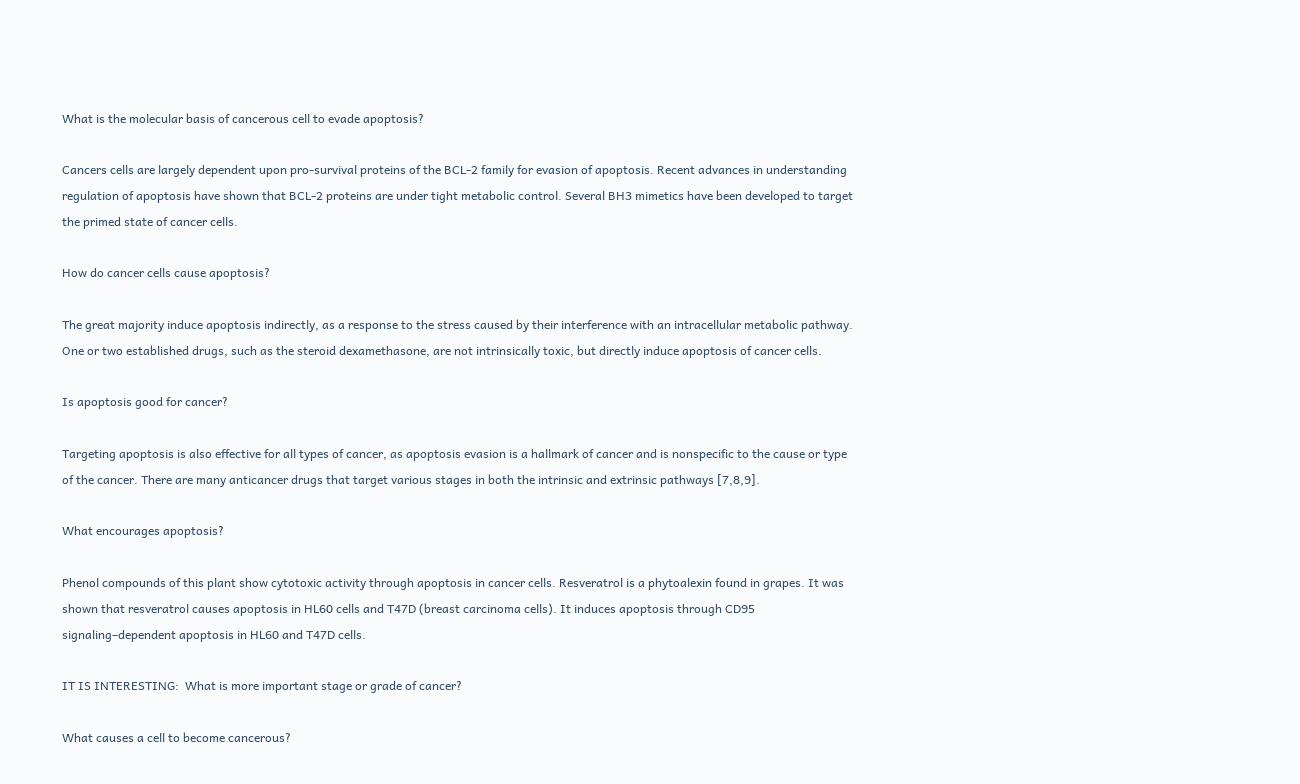What is the molecular basis of cancerous cell to evade apoptosis?

Cancers cells are largely dependent upon pro-survival proteins of the BCL-2 family for evasion of apoptosis. Recent advances in understanding regulation of apoptosis have shown that BCL-2 proteins are under tight metabolic control. Several BH3 mimetics have been developed to target the primed state of cancer cells.

How do cancer cells cause apoptosis?

The great majority induce apoptosis indirectly, as a response to the stress caused by their interference with an intracellular metabolic pathway. One or two established drugs, such as the steroid dexamethasone, are not intrinsically toxic, but directly induce apoptosis of cancer cells.

Is apoptosis good for cancer?

Targeting apoptosis is also effective for all types of cancer, as apoptosis evasion is a hallmark of cancer and is nonspecific to the cause or type of the cancer. There are many anticancer drugs that target various stages in both the intrinsic and extrinsic pathways [7,8,9].

What encourages apoptosis?

Phenol compounds of this plant show cytotoxic activity through apoptosis in cancer cells. Resveratrol is a phytoalexin found in grapes. It was shown that resveratrol causes apoptosis in HL60 cells and T47D (breast carcinoma cells). It induces apoptosis through CD95 signaling–dependent apoptosis in HL60 and T47D cells.

IT IS INTERESTING:  What is more important stage or grade of cancer?

What causes a cell to become cancerous?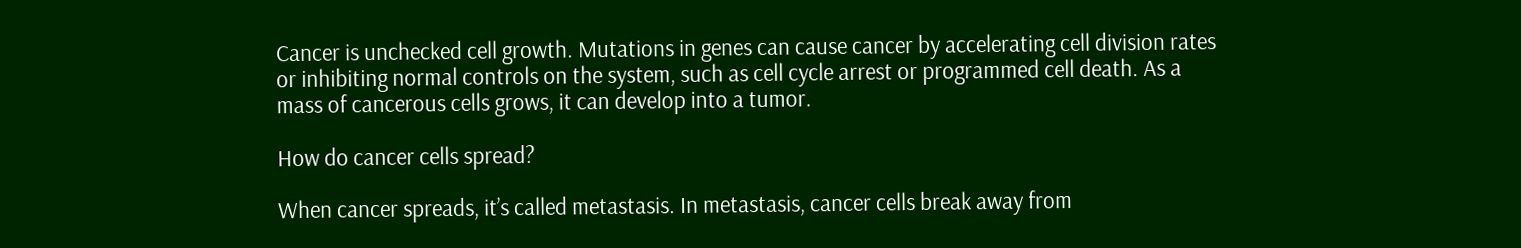Cancer is unchecked cell growth. Mutations in genes can cause cancer by accelerating cell division rates or inhibiting normal controls on the system, such as cell cycle arrest or programmed cell death. As a mass of cancerous cells grows, it can develop into a tumor.

How do cancer cells spread?

When cancer spreads, it’s called metastasis. In metastasis, cancer cells break away from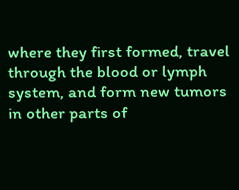where they first formed, travel through the blood or lymph system, and form new tumors in other parts of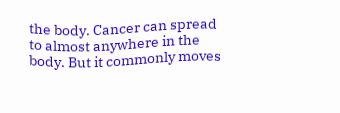the body. Cancer can spread to almost anywhere in the body. But it commonly moves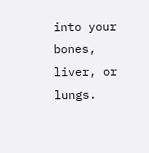into your bones, liver, or lungs.